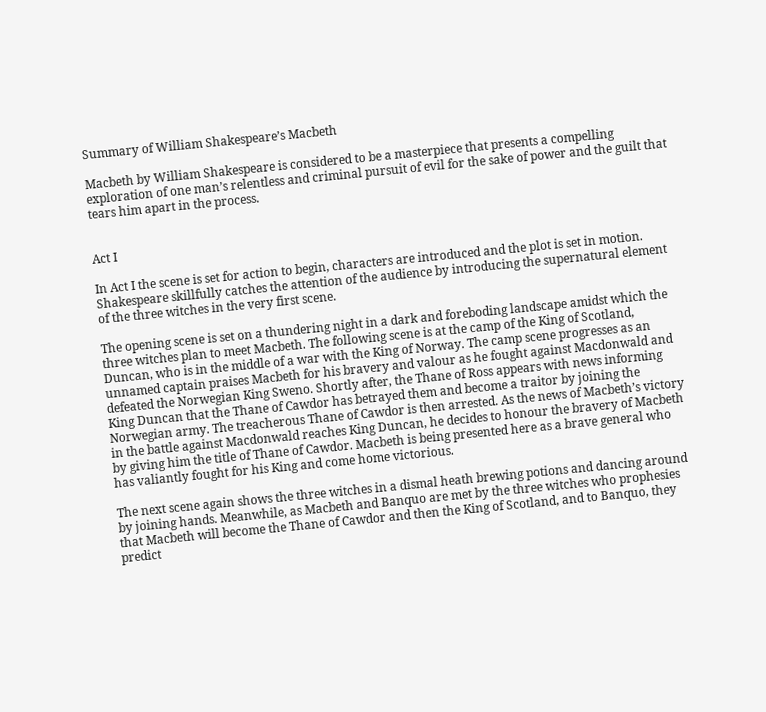Summary of William Shakespeare’s Macbeth

Macbeth by William Shakespeare is considered to be a masterpiece that presents a compelling exploration of one man’s relentless and criminal pursuit of evil for the sake of power and the guilt that tears him apart in the process.


Act I

In Act I the scene is set for action to begin, characters are introduced and the plot is set in motion. Shakespeare skillfully catches the attention of the audience by introducing the supernatural element of the three witches in the very first scene.

The opening scene is set on a thundering night in a dark and foreboding landscape amidst which the three witches plan to meet Macbeth. The following scene is at the camp of the King of Scotland, Duncan, who is in the middle of a war with the King of Norway. The camp scene progresses as an unnamed captain praises Macbeth for his bravery and valour as he fought against Macdonwald and defeated the Norwegian King Sweno. Shortly after, the Thane of Ross appears with news informing King Duncan that the Thane of Cawdor has betrayed them and become a traitor by joining the Norwegian army. The treacherous Thane of Cawdor is then arrested. As the news of Macbeth’s victory in the battle against Macdonwald reaches King Duncan, he decides to honour the bravery of Macbeth by giving him the title of Thane of Cawdor. Macbeth is being presented here as a brave general who has valiantly fought for his King and come home victorious.

The next scene again shows the three witches in a dismal heath brewing potions and dancing around by joining hands. Meanwhile, as Macbeth and Banquo are met by the three witches who prophesies that Macbeth will become the Thane of Cawdor and then the King of Scotland, and to Banquo, they predict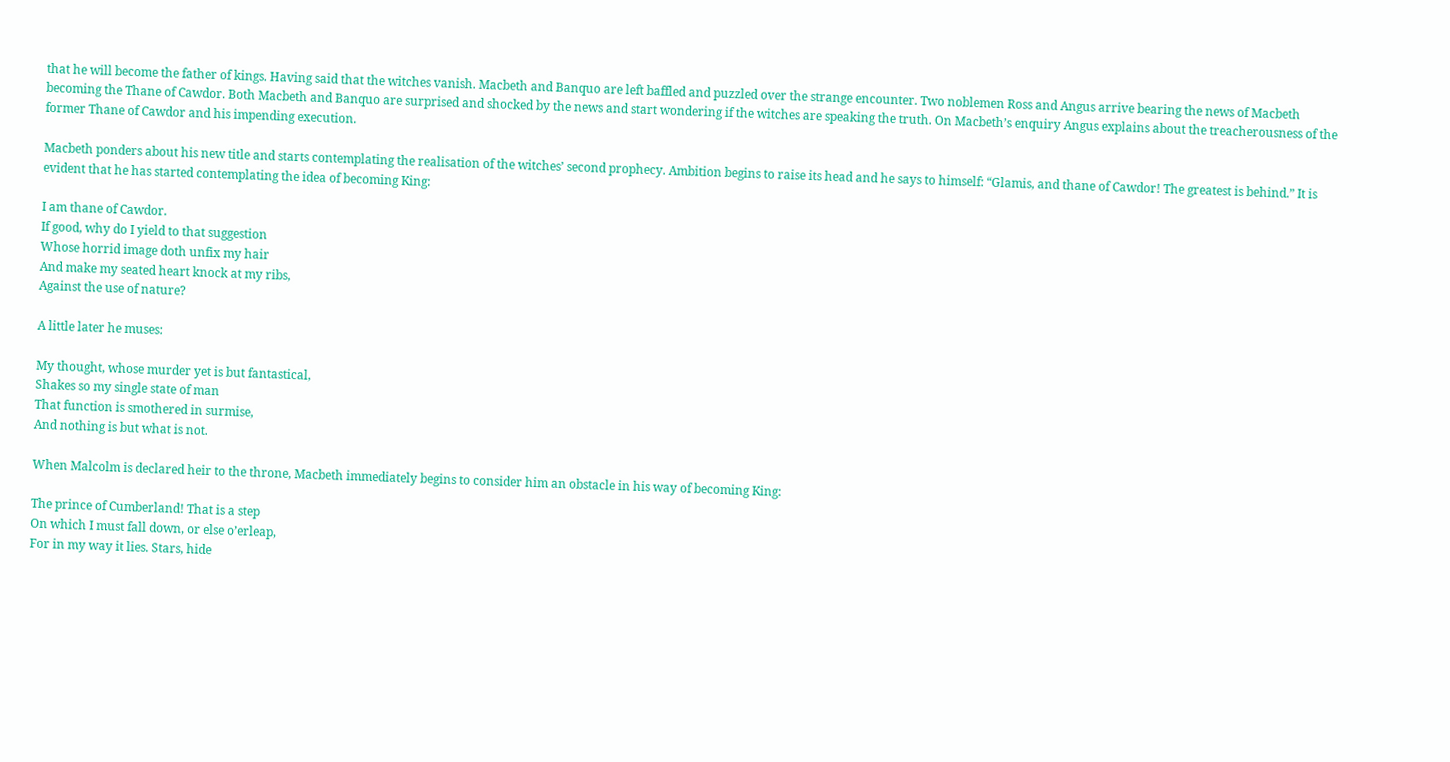that he will become the father of kings. Having said that the witches vanish. Macbeth and Banquo are left baffled and puzzled over the strange encounter. Two noblemen Ross and Angus arrive bearing the news of Macbeth becoming the Thane of Cawdor. Both Macbeth and Banquo are surprised and shocked by the news and start wondering if the witches are speaking the truth. On Macbeth’s enquiry Angus explains about the treacherousness of the former Thane of Cawdor and his impending execution.

Macbeth ponders about his new title and starts contemplating the realisation of the witches’ second prophecy. Ambition begins to raise its head and he says to himself: “Glamis, and thane of Cawdor! The greatest is behind.” It is evident that he has started contemplating the idea of becoming King:

I am thane of Cawdor.
If good, why do I yield to that suggestion
Whose horrid image doth unfix my hair
And make my seated heart knock at my ribs,
Against the use of nature?

A little later he muses:

My thought, whose murder yet is but fantastical,
Shakes so my single state of man
That function is smothered in surmise,
And nothing is but what is not.

When Malcolm is declared heir to the throne, Macbeth immediately begins to consider him an obstacle in his way of becoming King:

The prince of Cumberland! That is a step
On which I must fall down, or else o’erleap,
For in my way it lies. Stars, hide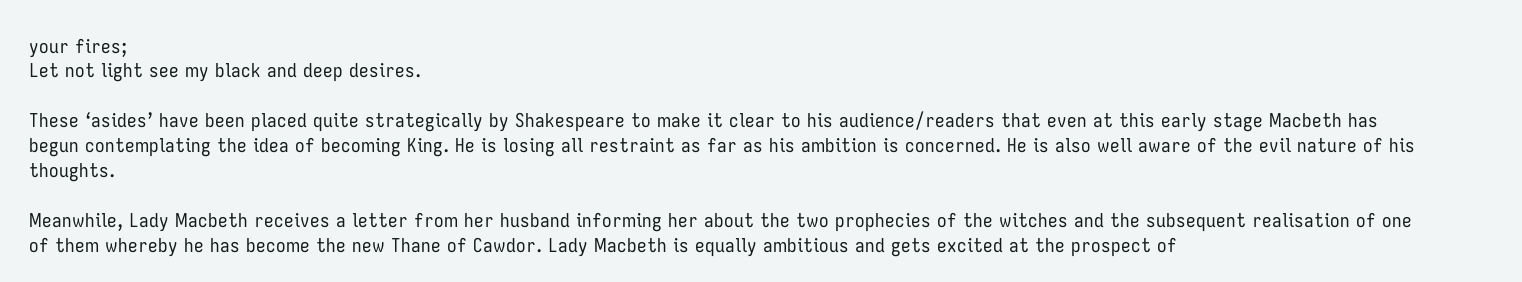your fires;
Let not light see my black and deep desires.

These ‘asides’ have been placed quite strategically by Shakespeare to make it clear to his audience/readers that even at this early stage Macbeth has begun contemplating the idea of becoming King. He is losing all restraint as far as his ambition is concerned. He is also well aware of the evil nature of his thoughts.

Meanwhile, Lady Macbeth receives a letter from her husband informing her about the two prophecies of the witches and the subsequent realisation of one of them whereby he has become the new Thane of Cawdor. Lady Macbeth is equally ambitious and gets excited at the prospect of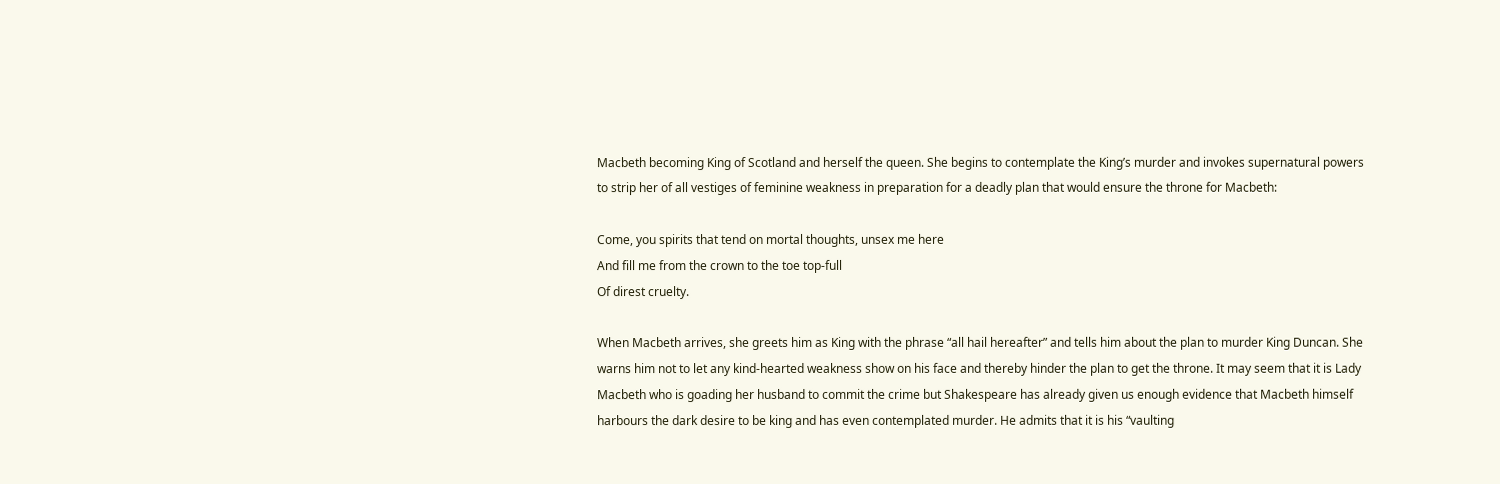Macbeth becoming King of Scotland and herself the queen. She begins to contemplate the King’s murder and invokes supernatural powers to strip her of all vestiges of feminine weakness in preparation for a deadly plan that would ensure the throne for Macbeth:

Come, you spirits that tend on mortal thoughts, unsex me here
And fill me from the crown to the toe top-full
Of direst cruelty.

When Macbeth arrives, she greets him as King with the phrase “all hail hereafter” and tells him about the plan to murder King Duncan. She warns him not to let any kind-hearted weakness show on his face and thereby hinder the plan to get the throne. It may seem that it is Lady Macbeth who is goading her husband to commit the crime but Shakespeare has already given us enough evidence that Macbeth himself harbours the dark desire to be king and has even contemplated murder. He admits that it is his “vaulting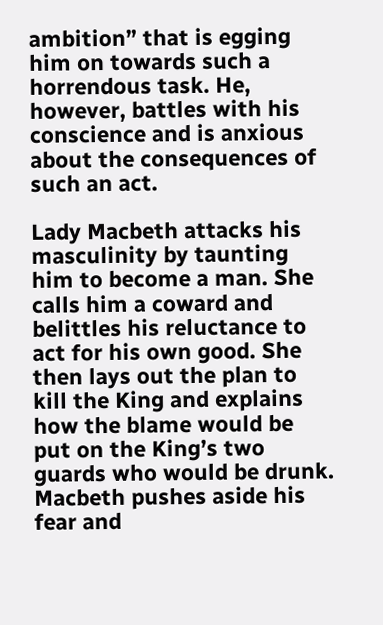ambition” that is egging him on towards such a horrendous task. He, however, battles with his conscience and is anxious about the consequences of such an act.

Lady Macbeth attacks his masculinity by taunting him to become a man. She calls him a coward and belittles his reluctance to act for his own good. She then lays out the plan to kill the King and explains how the blame would be put on the King’s two guards who would be drunk. Macbeth pushes aside his fear and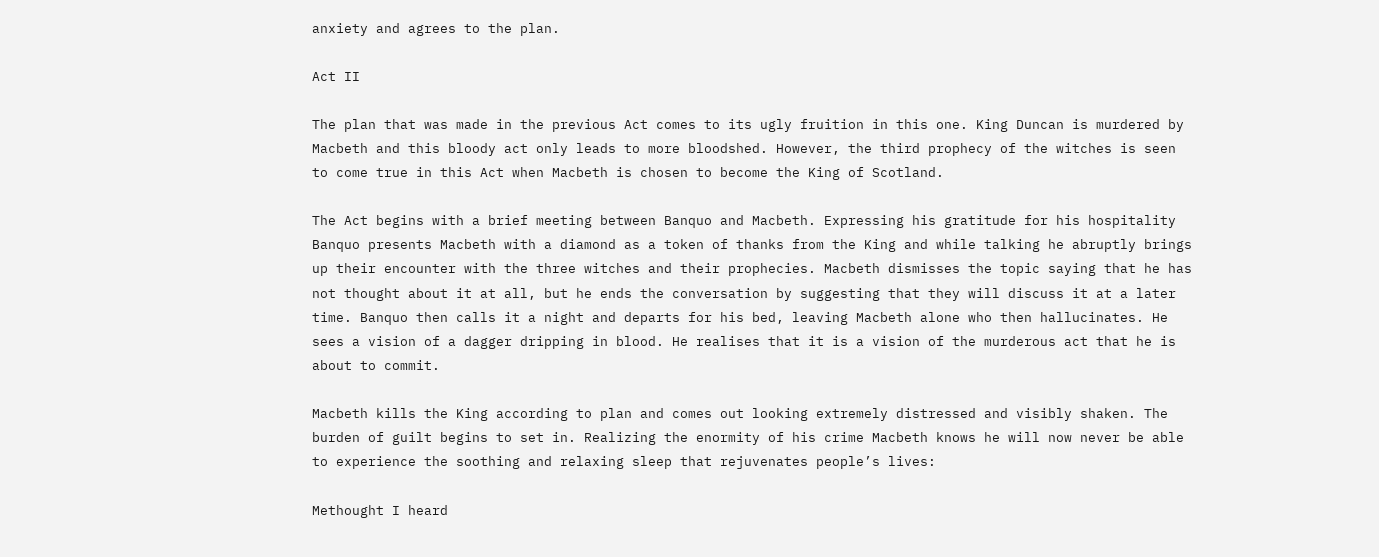anxiety and agrees to the plan.

Act II

The plan that was made in the previous Act comes to its ugly fruition in this one. King Duncan is murdered by Macbeth and this bloody act only leads to more bloodshed. However, the third prophecy of the witches is seen to come true in this Act when Macbeth is chosen to become the King of Scotland.

The Act begins with a brief meeting between Banquo and Macbeth. Expressing his gratitude for his hospitality Banquo presents Macbeth with a diamond as a token of thanks from the King and while talking he abruptly brings up their encounter with the three witches and their prophecies. Macbeth dismisses the topic saying that he has not thought about it at all, but he ends the conversation by suggesting that they will discuss it at a later time. Banquo then calls it a night and departs for his bed, leaving Macbeth alone who then hallucinates. He sees a vision of a dagger dripping in blood. He realises that it is a vision of the murderous act that he is about to commit.

Macbeth kills the King according to plan and comes out looking extremely distressed and visibly shaken. The burden of guilt begins to set in. Realizing the enormity of his crime Macbeth knows he will now never be able to experience the soothing and relaxing sleep that rejuvenates people’s lives:

Methought I heard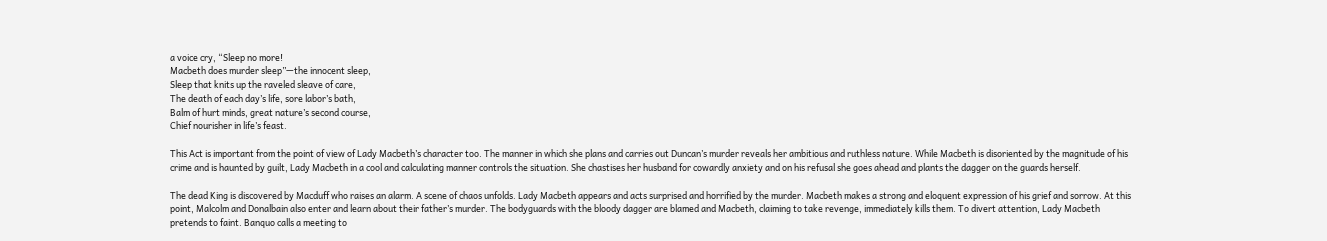a voice cry, “Sleep no more!
Macbeth does murder sleep”—the innocent sleep,
Sleep that knits up the raveled sleave of care,
The death of each day’s life, sore labor’s bath,
Balm of hurt minds, great nature’s second course,
Chief nourisher in life’s feast.

This Act is important from the point of view of Lady Macbeth’s character too. The manner in which she plans and carries out Duncan’s murder reveals her ambitious and ruthless nature. While Macbeth is disoriented by the magnitude of his crime and is haunted by guilt, Lady Macbeth in a cool and calculating manner controls the situation. She chastises her husband for cowardly anxiety and on his refusal she goes ahead and plants the dagger on the guards herself.

The dead King is discovered by Macduff who raises an alarm. A scene of chaos unfolds. Lady Macbeth appears and acts surprised and horrified by the murder. Macbeth makes a strong and eloquent expression of his grief and sorrow. At this point, Malcolm and Donalbain also enter and learn about their father’s murder. The bodyguards with the bloody dagger are blamed and Macbeth, claiming to take revenge, immediately kills them. To divert attention, Lady Macbeth pretends to faint. Banquo calls a meeting to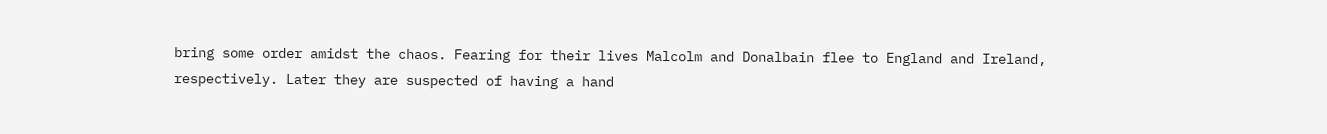bring some order amidst the chaos. Fearing for their lives Malcolm and Donalbain flee to England and Ireland, respectively. Later they are suspected of having a hand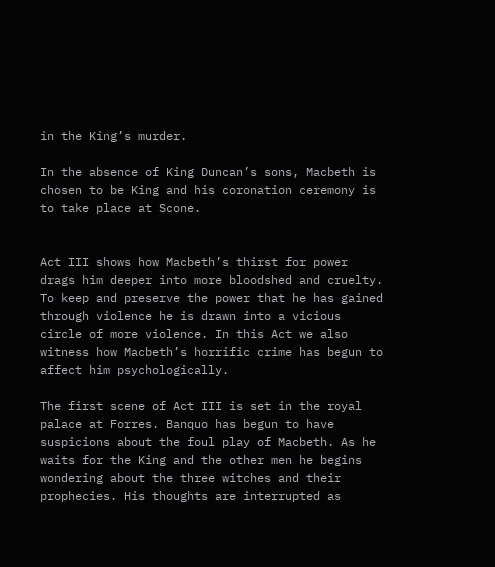in the King’s murder.

In the absence of King Duncan’s sons, Macbeth is chosen to be King and his coronation ceremony is to take place at Scone.


Act III shows how Macbeth’s thirst for power drags him deeper into more bloodshed and cruelty. To keep and preserve the power that he has gained through violence he is drawn into a vicious circle of more violence. In this Act we also witness how Macbeth’s horrific crime has begun to affect him psychologically.

The first scene of Act III is set in the royal palace at Forres. Banquo has begun to have suspicions about the foul play of Macbeth. As he waits for the King and the other men he begins wondering about the three witches and their prophecies. His thoughts are interrupted as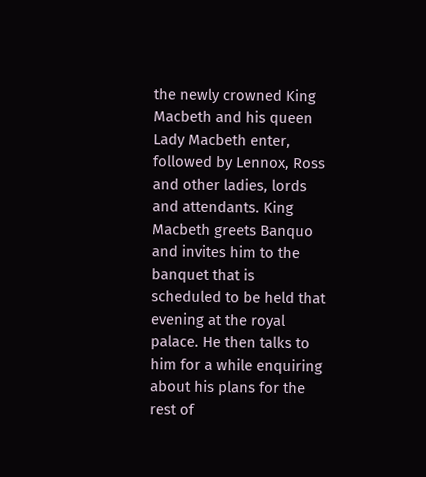the newly crowned King Macbeth and his queen Lady Macbeth enter, followed by Lennox, Ross and other ladies, lords and attendants. King Macbeth greets Banquo and invites him to the banquet that is scheduled to be held that evening at the royal palace. He then talks to him for a while enquiring about his plans for the rest of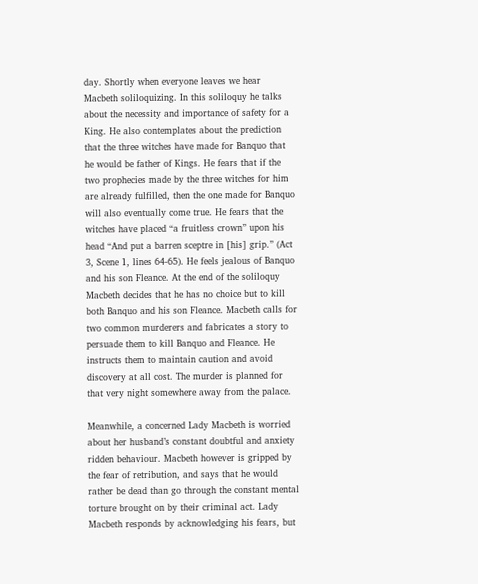day. Shortly when everyone leaves we hear Macbeth soliloquizing. In this soliloquy he talks about the necessity and importance of safety for a King. He also contemplates about the prediction that the three witches have made for Banquo that he would be father of Kings. He fears that if the two prophecies made by the three witches for him are already fulfilled, then the one made for Banquo will also eventually come true. He fears that the witches have placed “a fruitless crown” upon his head “And put a barren sceptre in [his] grip.” (Act 3, Scene 1, lines 64-65). He feels jealous of Banquo and his son Fleance. At the end of the soliloquy Macbeth decides that he has no choice but to kill both Banquo and his son Fleance. Macbeth calls for two common murderers and fabricates a story to persuade them to kill Banquo and Fleance. He instructs them to maintain caution and avoid discovery at all cost. The murder is planned for that very night somewhere away from the palace.

Meanwhile, a concerned Lady Macbeth is worried about her husband’s constant doubtful and anxiety ridden behaviour. Macbeth however is gripped by the fear of retribution, and says that he would rather be dead than go through the constant mental torture brought on by their criminal act. Lady Macbeth responds by acknowledging his fears, but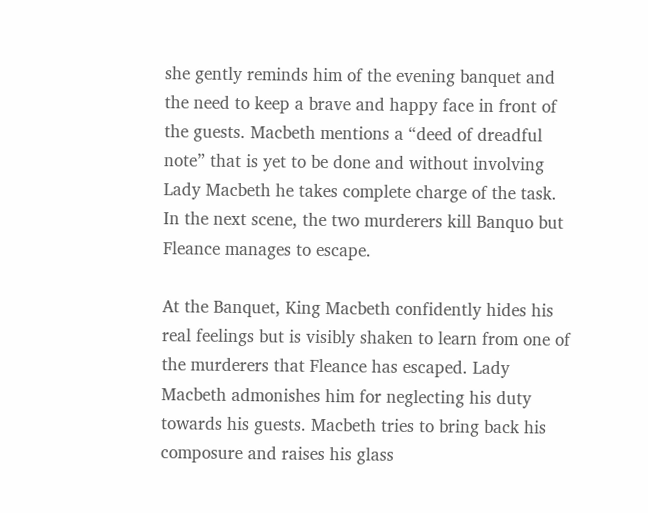she gently reminds him of the evening banquet and the need to keep a brave and happy face in front of the guests. Macbeth mentions a “deed of dreadful note” that is yet to be done and without involving Lady Macbeth he takes complete charge of the task. In the next scene, the two murderers kill Banquo but Fleance manages to escape.

At the Banquet, King Macbeth confidently hides his real feelings but is visibly shaken to learn from one of the murderers that Fleance has escaped. Lady Macbeth admonishes him for neglecting his duty towards his guests. Macbeth tries to bring back his composure and raises his glass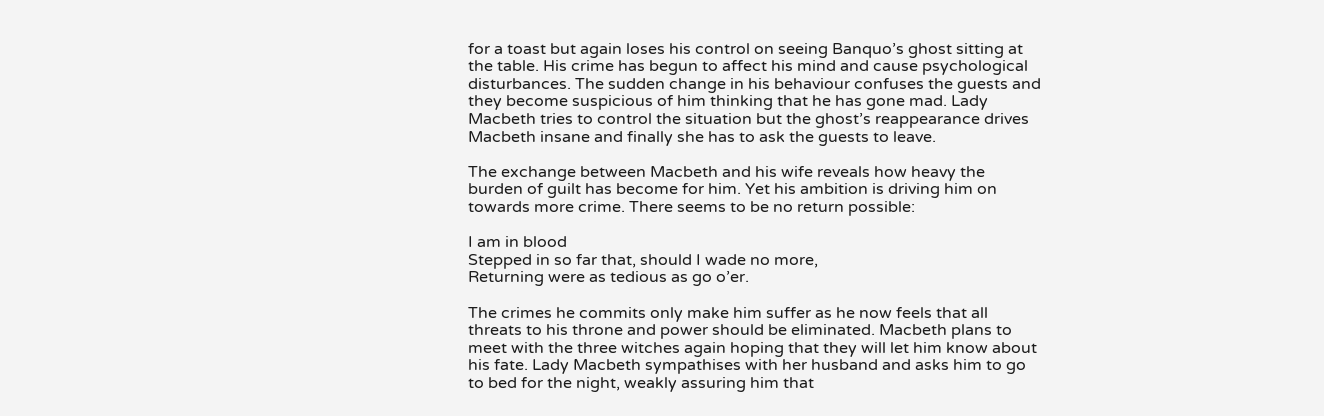for a toast but again loses his control on seeing Banquo’s ghost sitting at the table. His crime has begun to affect his mind and cause psychological disturbances. The sudden change in his behaviour confuses the guests and they become suspicious of him thinking that he has gone mad. Lady Macbeth tries to control the situation but the ghost’s reappearance drives Macbeth insane and finally she has to ask the guests to leave.

The exchange between Macbeth and his wife reveals how heavy the burden of guilt has become for him. Yet his ambition is driving him on towards more crime. There seems to be no return possible:

I am in blood
Stepped in so far that, should I wade no more,
Returning were as tedious as go o’er.

The crimes he commits only make him suffer as he now feels that all threats to his throne and power should be eliminated. Macbeth plans to meet with the three witches again hoping that they will let him know about his fate. Lady Macbeth sympathises with her husband and asks him to go to bed for the night, weakly assuring him that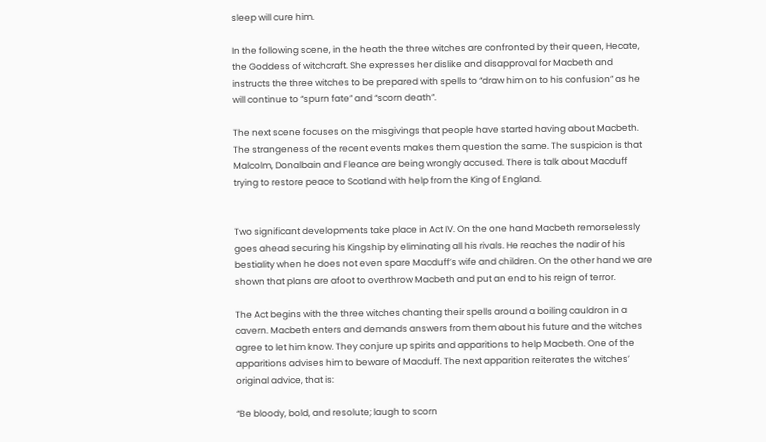sleep will cure him.

In the following scene, in the heath the three witches are confronted by their queen, Hecate, the Goddess of witchcraft. She expresses her dislike and disapproval for Macbeth and instructs the three witches to be prepared with spells to “draw him on to his confusion” as he will continue to “spurn fate” and “scorn death”.

The next scene focuses on the misgivings that people have started having about Macbeth. The strangeness of the recent events makes them question the same. The suspicion is that Malcolm, Donalbain and Fleance are being wrongly accused. There is talk about Macduff trying to restore peace to Scotland with help from the King of England.


Two significant developments take place in Act IV. On the one hand Macbeth remorselessly goes ahead securing his Kingship by eliminating all his rivals. He reaches the nadir of his bestiality when he does not even spare Macduff’s wife and children. On the other hand we are shown that plans are afoot to overthrow Macbeth and put an end to his reign of terror.

The Act begins with the three witches chanting their spells around a boiling cauldron in a cavern. Macbeth enters and demands answers from them about his future and the witches agree to let him know. They conjure up spirits and apparitions to help Macbeth. One of the apparitions advises him to beware of Macduff. The next apparition reiterates the witches’ original advice, that is:

“Be bloody, bold, and resolute; laugh to scorn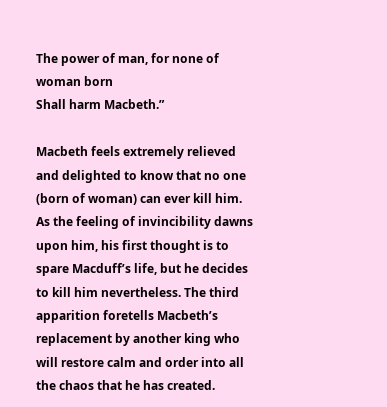The power of man, for none of woman born
Shall harm Macbeth.”

Macbeth feels extremely relieved and delighted to know that no one (born of woman) can ever kill him. As the feeling of invincibility dawns upon him, his first thought is to spare Macduff’s life, but he decides to kill him nevertheless. The third apparition foretells Macbeth’s replacement by another king who will restore calm and order into all the chaos that he has created.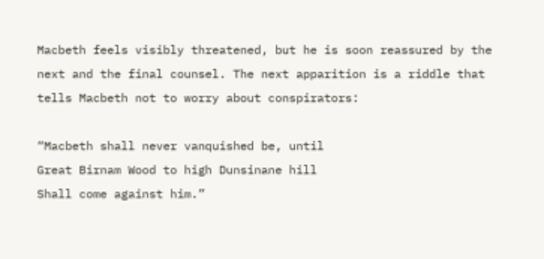Macbeth feels visibly threatened, but he is soon reassured by the next and the final counsel. The next apparition is a riddle that tells Macbeth not to worry about conspirators:

“Macbeth shall never vanquished be, until
Great Birnam Wood to high Dunsinane hill
Shall come against him.”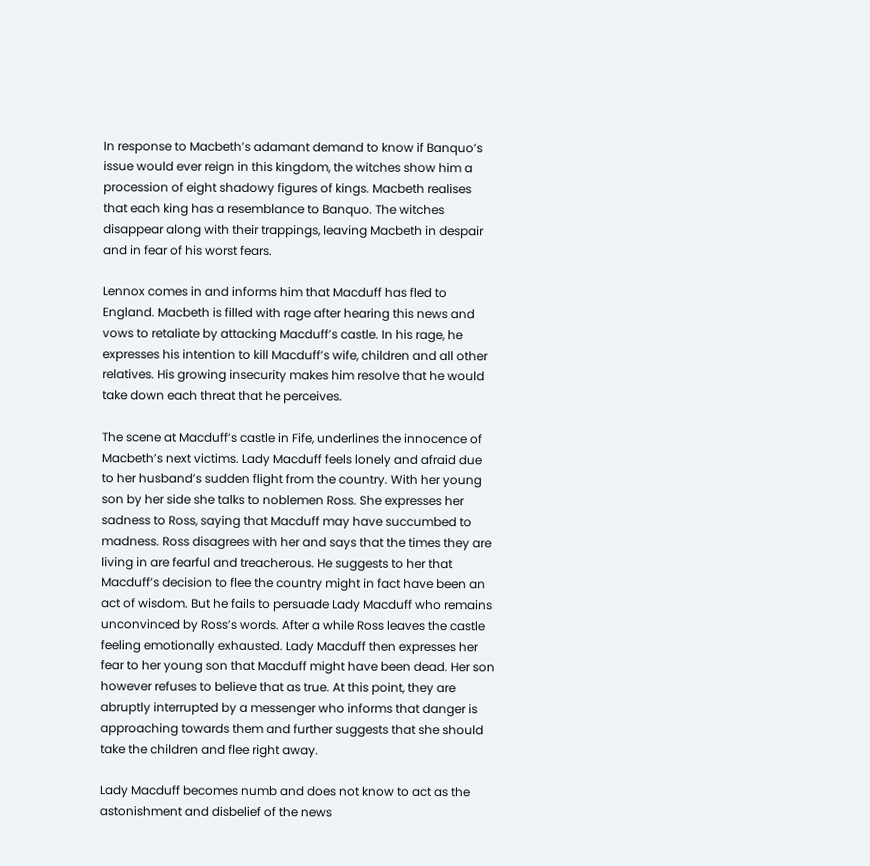In response to Macbeth’s adamant demand to know if Banquo’s issue would ever reign in this kingdom, the witches show him a procession of eight shadowy figures of kings. Macbeth realises that each king has a resemblance to Banquo. The witches disappear along with their trappings, leaving Macbeth in despair and in fear of his worst fears.

Lennox comes in and informs him that Macduff has fled to England. Macbeth is filled with rage after hearing this news and vows to retaliate by attacking Macduff’s castle. In his rage, he expresses his intention to kill Macduff’s wife, children and all other relatives. His growing insecurity makes him resolve that he would take down each threat that he perceives.

The scene at Macduff’s castle in Fife, underlines the innocence of Macbeth’s next victims. Lady Macduff feels lonely and afraid due to her husband’s sudden flight from the country. With her young son by her side she talks to noblemen Ross. She expresses her sadness to Ross, saying that Macduff may have succumbed to madness. Ross disagrees with her and says that the times they are living in are fearful and treacherous. He suggests to her that Macduff’s decision to flee the country might in fact have been an act of wisdom. But he fails to persuade Lady Macduff who remains unconvinced by Ross’s words. After a while Ross leaves the castle feeling emotionally exhausted. Lady Macduff then expresses her fear to her young son that Macduff might have been dead. Her son however refuses to believe that as true. At this point, they are abruptly interrupted by a messenger who informs that danger is approaching towards them and further suggests that she should take the children and flee right away.

Lady Macduff becomes numb and does not know to act as the astonishment and disbelief of the news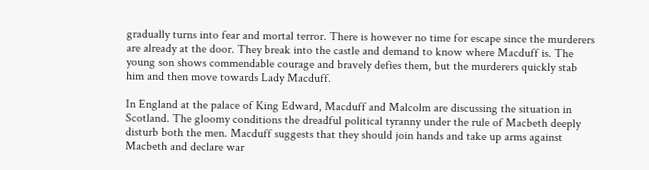gradually turns into fear and mortal terror. There is however no time for escape since the murderers are already at the door. They break into the castle and demand to know where Macduff is. The young son shows commendable courage and bravely defies them, but the murderers quickly stab him and then move towards Lady Macduff.

In England at the palace of King Edward, Macduff and Malcolm are discussing the situation in Scotland. The gloomy conditions the dreadful political tyranny under the rule of Macbeth deeply disturb both the men. Macduff suggests that they should join hands and take up arms against Macbeth and declare war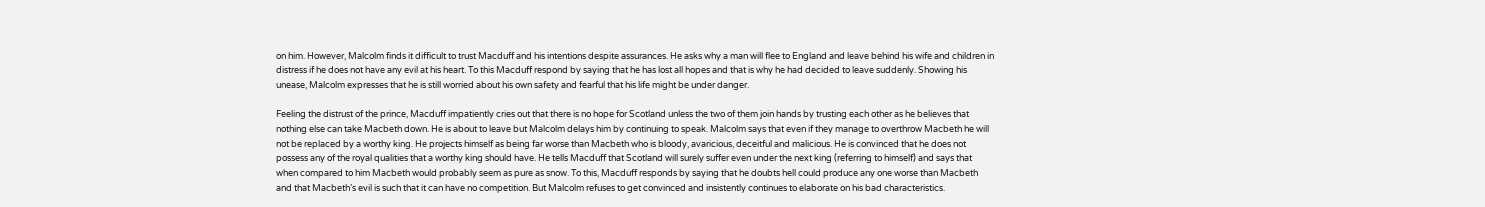on him. However, Malcolm finds it difficult to trust Macduff and his intentions despite assurances. He asks why a man will flee to England and leave behind his wife and children in distress if he does not have any evil at his heart. To this Macduff respond by saying that he has lost all hopes and that is why he had decided to leave suddenly. Showing his unease, Malcolm expresses that he is still worried about his own safety and fearful that his life might be under danger.

Feeling the distrust of the prince, Macduff impatiently cries out that there is no hope for Scotland unless the two of them join hands by trusting each other as he believes that nothing else can take Macbeth down. He is about to leave but Malcolm delays him by continuing to speak. Malcolm says that even if they manage to overthrow Macbeth he will not be replaced by a worthy king. He projects himself as being far worse than Macbeth who is bloody, avaricious, deceitful and malicious. He is convinced that he does not possess any of the royal qualities that a worthy king should have. He tells Macduff that Scotland will surely suffer even under the next king (referring to himself) and says that when compared to him Macbeth would probably seem as pure as snow. To this, Macduff responds by saying that he doubts hell could produce any one worse than Macbeth and that Macbeth’s evil is such that it can have no competition. But Malcolm refuses to get convinced and insistently continues to elaborate on his bad characteristics.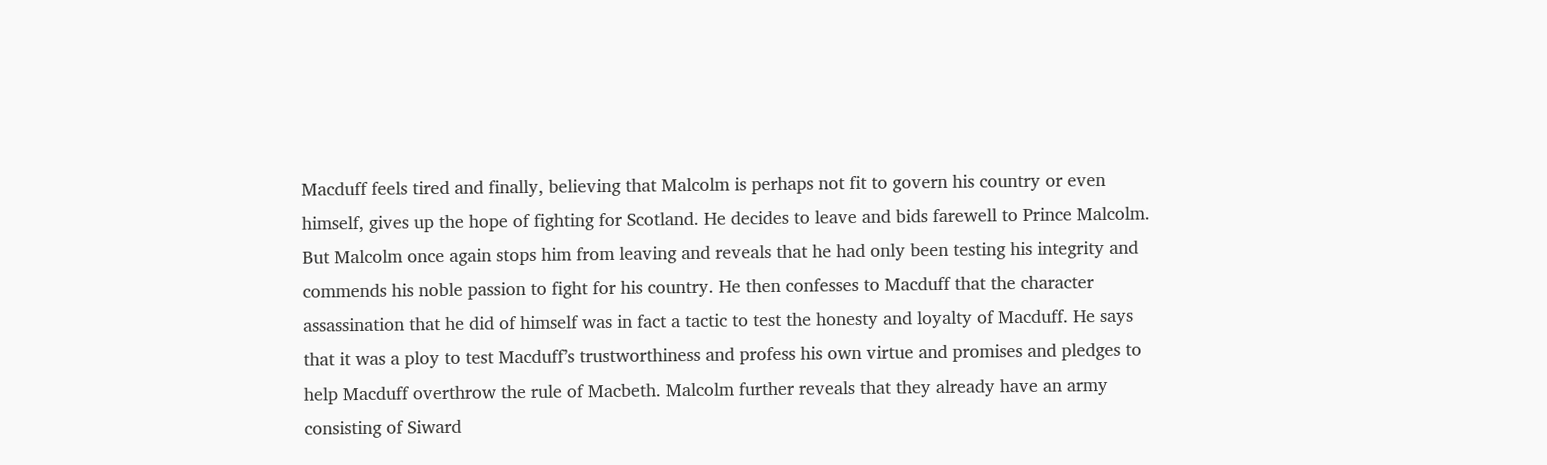Macduff feels tired and finally, believing that Malcolm is perhaps not fit to govern his country or even himself, gives up the hope of fighting for Scotland. He decides to leave and bids farewell to Prince Malcolm. But Malcolm once again stops him from leaving and reveals that he had only been testing his integrity and commends his noble passion to fight for his country. He then confesses to Macduff that the character assassination that he did of himself was in fact a tactic to test the honesty and loyalty of Macduff. He says that it was a ploy to test Macduff’s trustworthiness and profess his own virtue and promises and pledges to help Macduff overthrow the rule of Macbeth. Malcolm further reveals that they already have an army consisting of Siward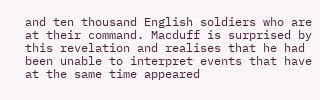and ten thousand English soldiers who are at their command. Macduff is surprised by this revelation and realises that he had been unable to interpret events that have at the same time appeared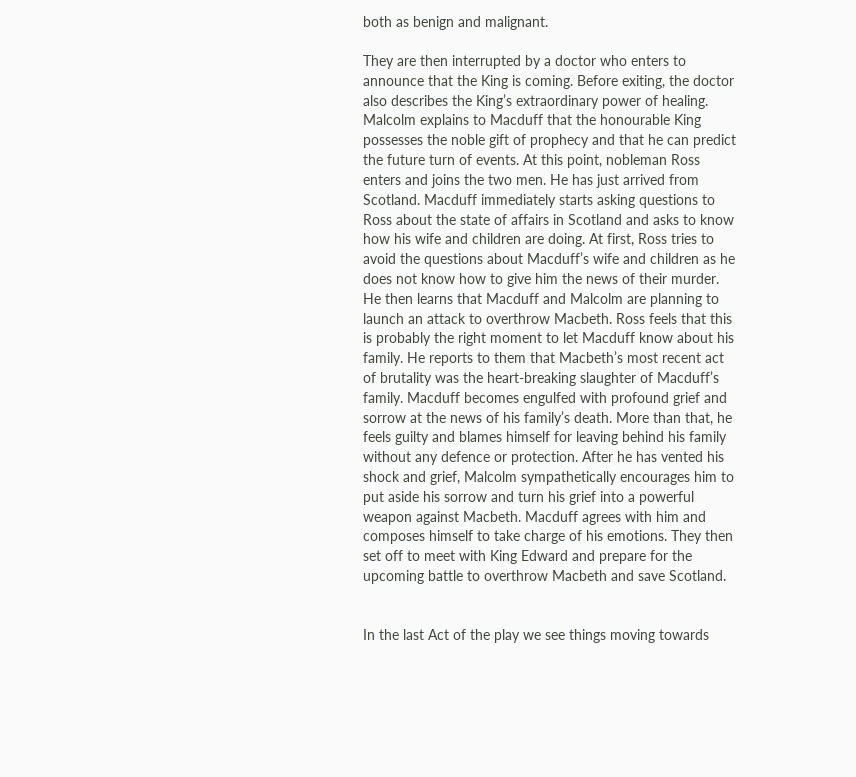both as benign and malignant.

They are then interrupted by a doctor who enters to announce that the King is coming. Before exiting, the doctor also describes the King’s extraordinary power of healing. Malcolm explains to Macduff that the honourable King possesses the noble gift of prophecy and that he can predict the future turn of events. At this point, nobleman Ross enters and joins the two men. He has just arrived from Scotland. Macduff immediately starts asking questions to Ross about the state of affairs in Scotland and asks to know how his wife and children are doing. At first, Ross tries to avoid the questions about Macduff’s wife and children as he does not know how to give him the news of their murder. He then learns that Macduff and Malcolm are planning to launch an attack to overthrow Macbeth. Ross feels that this is probably the right moment to let Macduff know about his family. He reports to them that Macbeth’s most recent act of brutality was the heart-breaking slaughter of Macduff’s family. Macduff becomes engulfed with profound grief and sorrow at the news of his family’s death. More than that, he feels guilty and blames himself for leaving behind his family without any defence or protection. After he has vented his shock and grief, Malcolm sympathetically encourages him to put aside his sorrow and turn his grief into a powerful weapon against Macbeth. Macduff agrees with him and composes himself to take charge of his emotions. They then set off to meet with King Edward and prepare for the upcoming battle to overthrow Macbeth and save Scotland.


In the last Act of the play we see things moving towards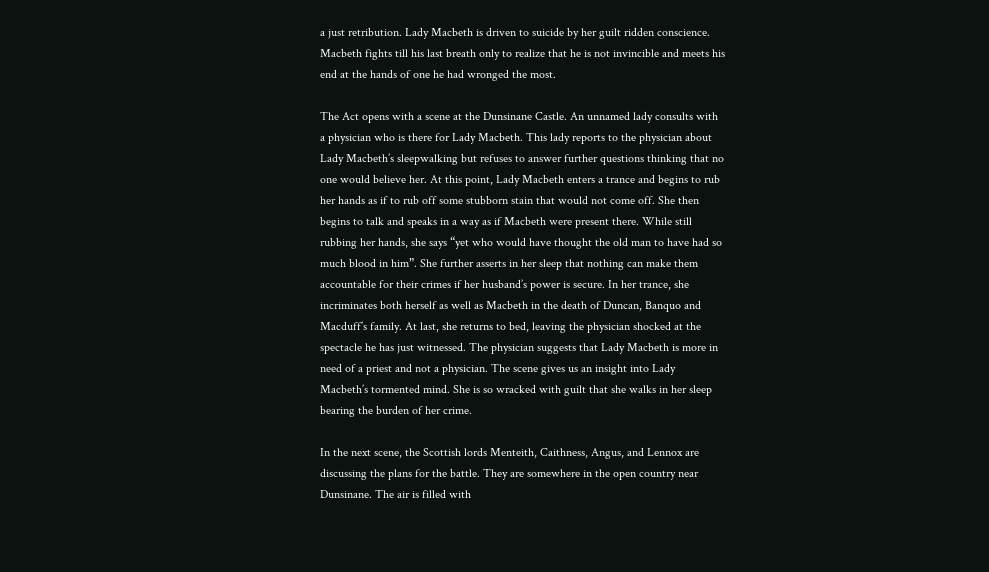a just retribution. Lady Macbeth is driven to suicide by her guilt ridden conscience. Macbeth fights till his last breath only to realize that he is not invincible and meets his end at the hands of one he had wronged the most.

The Act opens with a scene at the Dunsinane Castle. An unnamed lady consults with a physician who is there for Lady Macbeth. This lady reports to the physician about Lady Macbeth’s sleepwalking but refuses to answer further questions thinking that no one would believe her. At this point, Lady Macbeth enters a trance and begins to rub her hands as if to rub off some stubborn stain that would not come off. She then begins to talk and speaks in a way as if Macbeth were present there. While still rubbing her hands, she says “yet who would have thought the old man to have had so much blood in him”. She further asserts in her sleep that nothing can make them accountable for their crimes if her husband’s power is secure. In her trance, she incriminates both herself as well as Macbeth in the death of Duncan, Banquo and Macduff’s family. At last, she returns to bed, leaving the physician shocked at the spectacle he has just witnessed. The physician suggests that Lady Macbeth is more in need of a priest and not a physician. The scene gives us an insight into Lady Macbeth’s tormented mind. She is so wracked with guilt that she walks in her sleep bearing the burden of her crime.

In the next scene, the Scottish lords Menteith, Caithness, Angus, and Lennox are discussing the plans for the battle. They are somewhere in the open country near Dunsinane. The air is filled with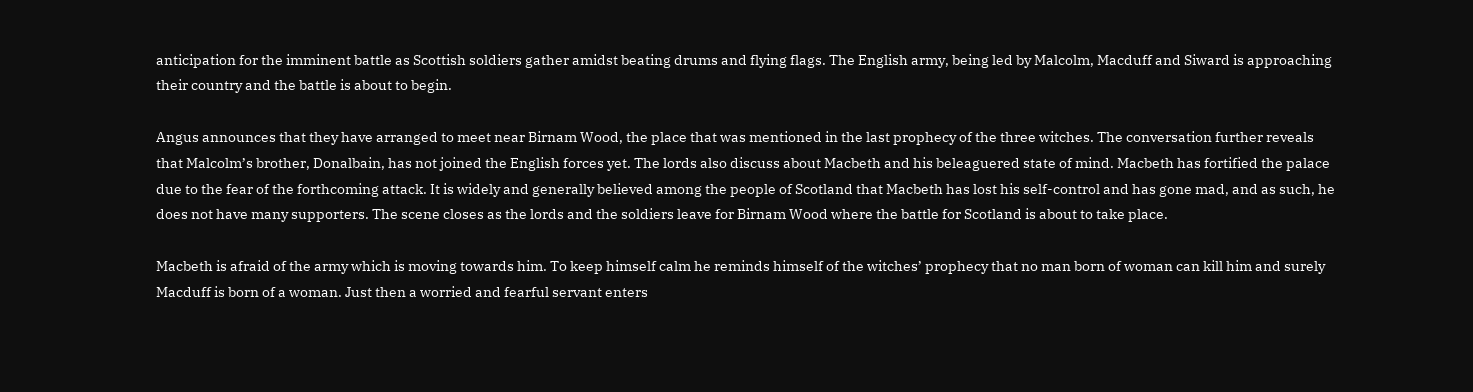anticipation for the imminent battle as Scottish soldiers gather amidst beating drums and flying flags. The English army, being led by Malcolm, Macduff and Siward is approaching their country and the battle is about to begin.

Angus announces that they have arranged to meet near Birnam Wood, the place that was mentioned in the last prophecy of the three witches. The conversation further reveals that Malcolm’s brother, Donalbain, has not joined the English forces yet. The lords also discuss about Macbeth and his beleaguered state of mind. Macbeth has fortified the palace due to the fear of the forthcoming attack. It is widely and generally believed among the people of Scotland that Macbeth has lost his self-control and has gone mad, and as such, he does not have many supporters. The scene closes as the lords and the soldiers leave for Birnam Wood where the battle for Scotland is about to take place.

Macbeth is afraid of the army which is moving towards him. To keep himself calm he reminds himself of the witches’ prophecy that no man born of woman can kill him and surely Macduff is born of a woman. Just then a worried and fearful servant enters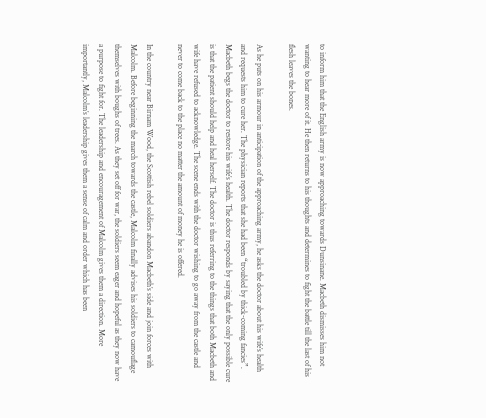to inform him that the English army is now approaching towards Dunsinane. Macbeth dismisses him not wanting to hear more of it. He then returns to his thoughts and determines to fight the battle till the last of his flesh leaves the bones.

As he puts on his armour in anticipation of the approaching army, he asks the doctor about his wife’s health and requests him to cure her. The physician reports that she had been “troubled by thick-coming fancies”. Macbeth begs the doctor to restore his wife’s health. The doctor responds by saying that the only possible cure is that the patient should help and heal herself. The doctor is thus referring to the things that both Macbeth and wife have refused to acknowledge. The scene ends with the doctor wishing to go away from the castle and never to come back to the place no matter the amount of money he is offered.

In the country near Birnam Wood, the Scottish rebel soldiers abandon Macbeth’s side and join forces with Malcolm. Before beginning the march towards the castle, Malcolm finally advises his soldiers to camouflage themselves with boughs of trees. As they set off for war, the soldiers seem eager and hopeful as they now have a purpose to fight for. The leadership and encouragement of Malcolm gives them a direction. More importantly, Malcolm’s leadership gives them a sense of calm and order which has been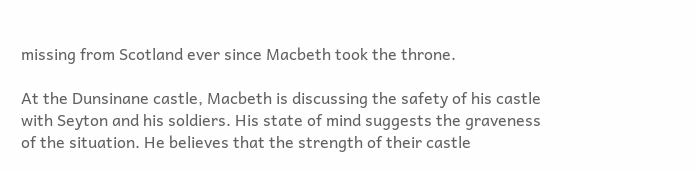missing from Scotland ever since Macbeth took the throne.

At the Dunsinane castle, Macbeth is discussing the safety of his castle with Seyton and his soldiers. His state of mind suggests the graveness of the situation. He believes that the strength of their castle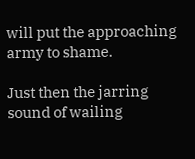will put the approaching army to shame.

Just then the jarring sound of wailing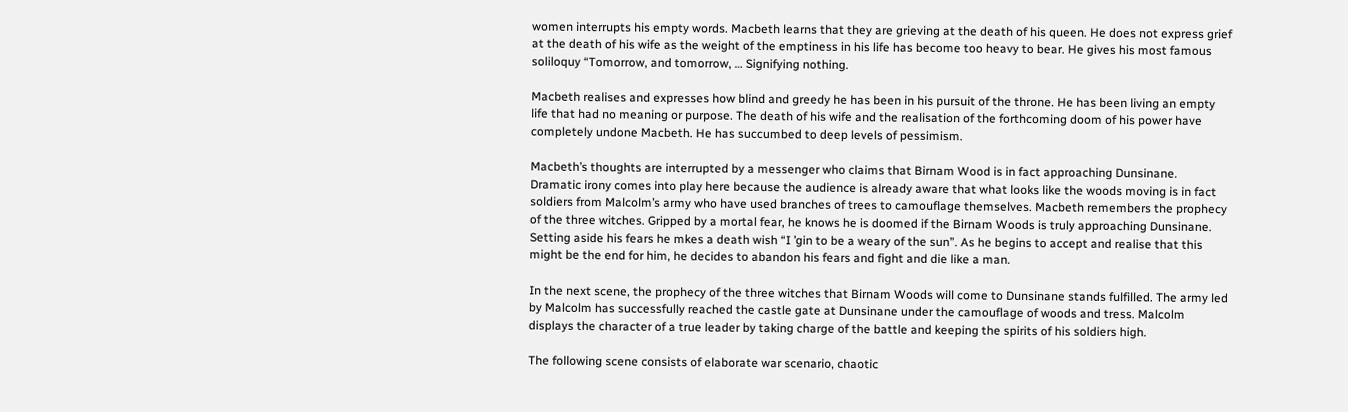women interrupts his empty words. Macbeth learns that they are grieving at the death of his queen. He does not express grief at the death of his wife as the weight of the emptiness in his life has become too heavy to bear. He gives his most famous soliloquy “Tomorrow, and tomorrow, … Signifying nothing.

Macbeth realises and expresses how blind and greedy he has been in his pursuit of the throne. He has been living an empty life that had no meaning or purpose. The death of his wife and the realisation of the forthcoming doom of his power have completely undone Macbeth. He has succumbed to deep levels of pessimism.

Macbeth’s thoughts are interrupted by a messenger who claims that Birnam Wood is in fact approaching Dunsinane. Dramatic irony comes into play here because the audience is already aware that what looks like the woods moving is in fact soldiers from Malcolm’s army who have used branches of trees to camouflage themselves. Macbeth remembers the prophecy of the three witches. Gripped by a mortal fear, he knows he is doomed if the Birnam Woods is truly approaching Dunsinane. Setting aside his fears he mkes a death wish “I ’gin to be a weary of the sun”. As he begins to accept and realise that this might be the end for him, he decides to abandon his fears and fight and die like a man.

In the next scene, the prophecy of the three witches that Birnam Woods will come to Dunsinane stands fulfilled. The army led by Malcolm has successfully reached the castle gate at Dunsinane under the camouflage of woods and tress. Malcolm displays the character of a true leader by taking charge of the battle and keeping the spirits of his soldiers high.

The following scene consists of elaborate war scenario, chaotic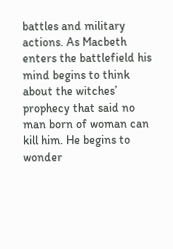battles and military actions. As Macbeth enters the battlefield his mind begins to think about the witches’ prophecy that said no man born of woman can kill him. He begins to wonder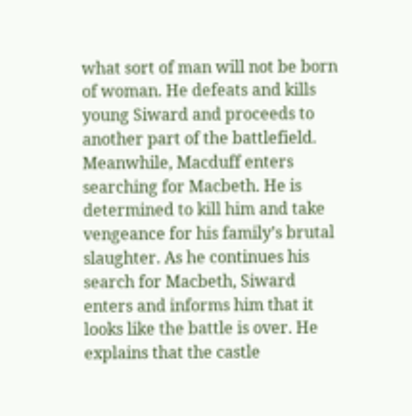what sort of man will not be born of woman. He defeats and kills young Siward and proceeds to another part of the battlefield. Meanwhile, Macduff enters searching for Macbeth. He is determined to kill him and take vengeance for his family’s brutal slaughter. As he continues his search for Macbeth, Siward enters and informs him that it looks like the battle is over. He explains that the castle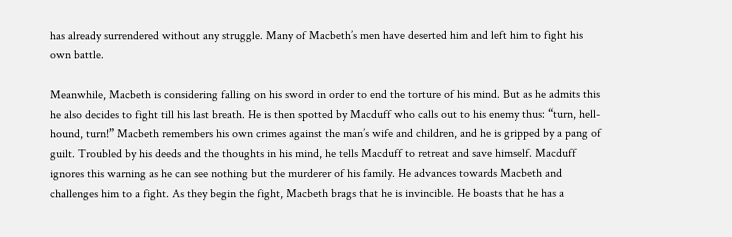has already surrendered without any struggle. Many of Macbeth’s men have deserted him and left him to fight his own battle.

Meanwhile, Macbeth is considering falling on his sword in order to end the torture of his mind. But as he admits this he also decides to fight till his last breath. He is then spotted by Macduff who calls out to his enemy thus: “turn, hell-hound, turn!” Macbeth remembers his own crimes against the man’s wife and children, and he is gripped by a pang of guilt. Troubled by his deeds and the thoughts in his mind, he tells Macduff to retreat and save himself. Macduff ignores this warning as he can see nothing but the murderer of his family. He advances towards Macbeth and challenges him to a fight. As they begin the fight, Macbeth brags that he is invincible. He boasts that he has a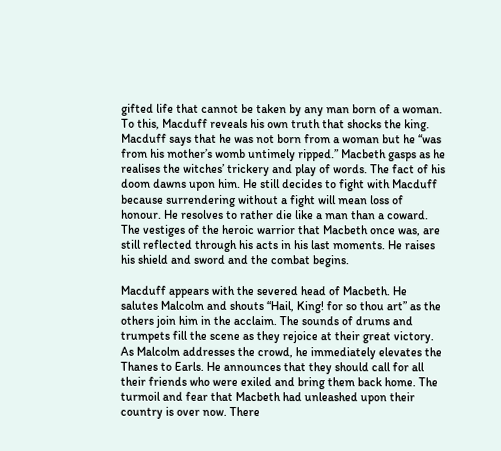gifted life that cannot be taken by any man born of a woman. To this, Macduff reveals his own truth that shocks the king. Macduff says that he was not born from a woman but he “was from his mother’s womb untimely ripped.” Macbeth gasps as he realises the witches’ trickery and play of words. The fact of his doom dawns upon him. He still decides to fight with Macduff because surrendering without a fight will mean loss of honour. He resolves to rather die like a man than a coward. The vestiges of the heroic warrior that Macbeth once was, are still reflected through his acts in his last moments. He raises his shield and sword and the combat begins.

Macduff appears with the severed head of Macbeth. He salutes Malcolm and shouts “Hail, King! for so thou art” as the others join him in the acclaim. The sounds of drums and trumpets fill the scene as they rejoice at their great victory. As Malcolm addresses the crowd, he immediately elevates the Thanes to Earls. He announces that they should call for all their friends who were exiled and bring them back home. The turmoil and fear that Macbeth had unleashed upon their country is over now. There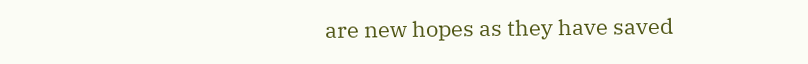are new hopes as they have saved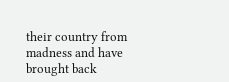their country from madness and have brought back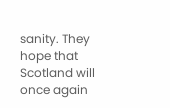sanity. They hope that Scotland will once again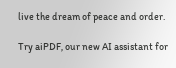live the dream of peace and order.

Try aiPDF, our new AI assistant for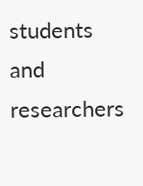students and researchers